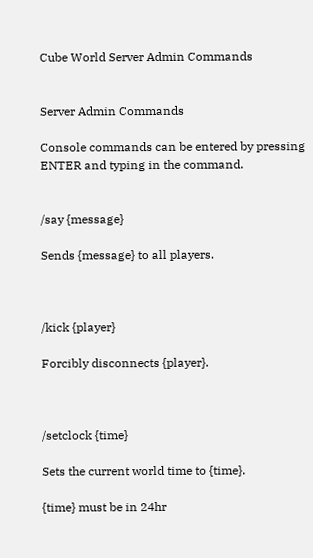Cube World Server Admin Commands


Server Admin Commands

Console commands can be entered by pressing ENTER and typing in the command.


/say {message}

Sends {message} to all players.



/kick {player}

Forcibly disconnects {player}.



/setclock {time}

Sets the current world time to {time}.

{time} must be in 24hr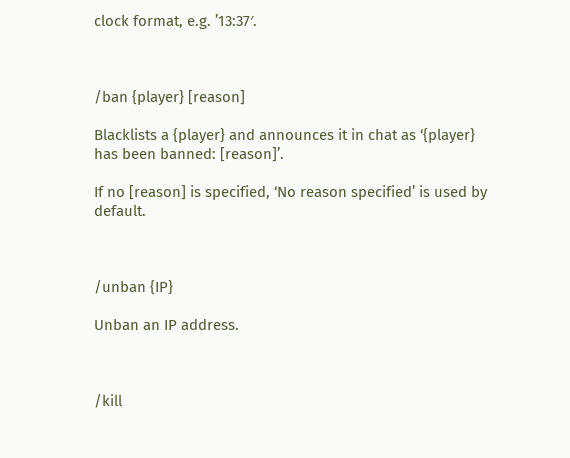clock format, e.g. ’13:37′.



/ban {player} [reason]

Blacklists a {player} and announces it in chat as ‘{player} has been banned: [reason]’.

If no [reason] is specified, ‘No reason specified’ is used by default.



/unban {IP}

Unban an IP address.



/kill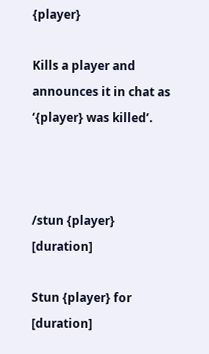{player}

Kills a player and announces it in chat as ‘{player} was killed’.



/stun {player} [duration]

Stun {player} for [duration]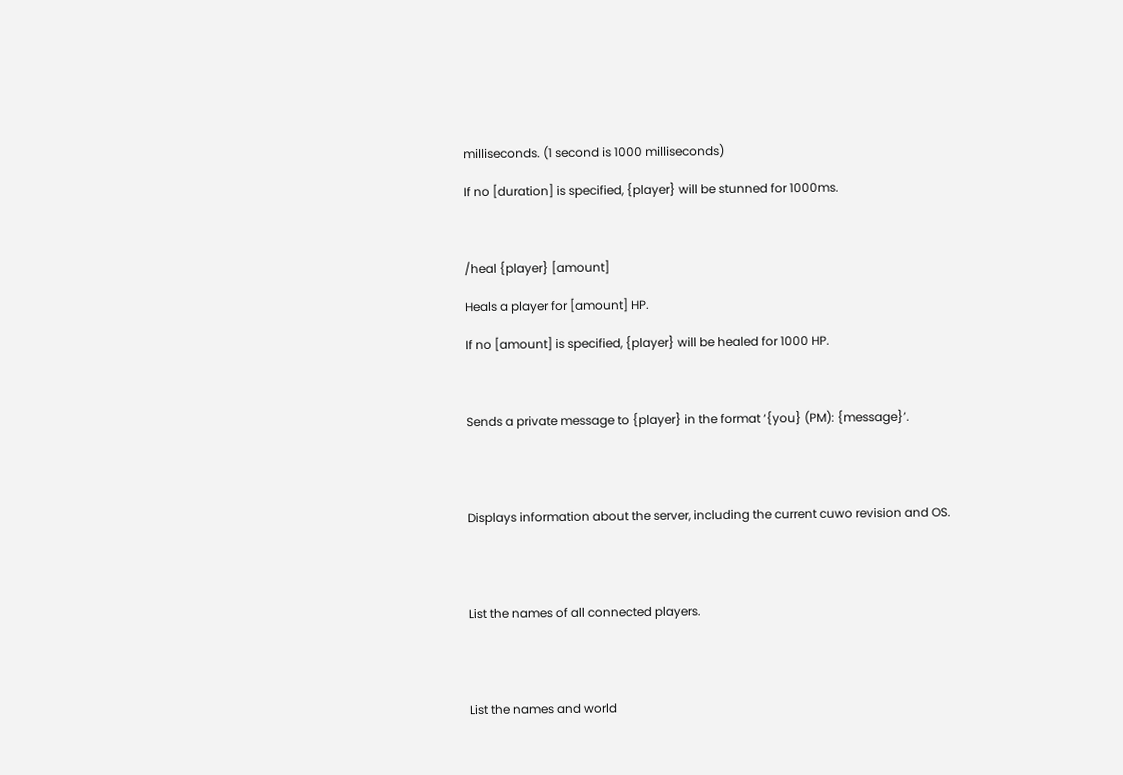milliseconds. (1 second is 1000 milliseconds)

If no [duration] is specified, {player} will be stunned for 1000ms.



/heal {player} [amount]

Heals a player for [amount] HP.

If no [amount] is specified, {player} will be healed for 1000 HP.



Sends a private message to {player} in the format ‘{you} (PM): {message}’.




Displays information about the server, including the current cuwo revision and OS.




List the names of all connected players.




List the names and world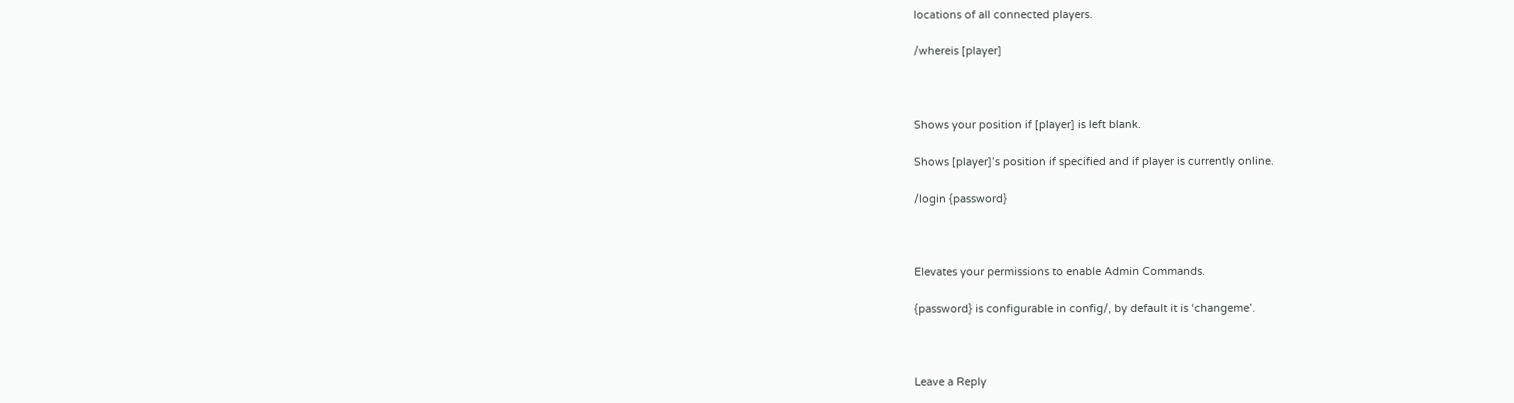locations of all connected players.

/whereis [player]



Shows your position if [player] is left blank.

Shows [player]’s position if specified and if player is currently online.

/login {password}



Elevates your permissions to enable Admin Commands.

{password} is configurable in config/, by default it is ‘changeme’.



Leave a Reply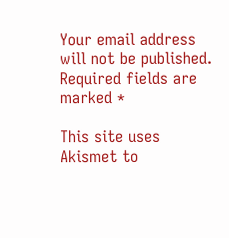Your email address will not be published. Required fields are marked *

This site uses Akismet to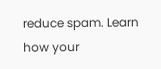reduce spam. Learn how your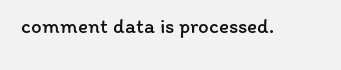comment data is processed.